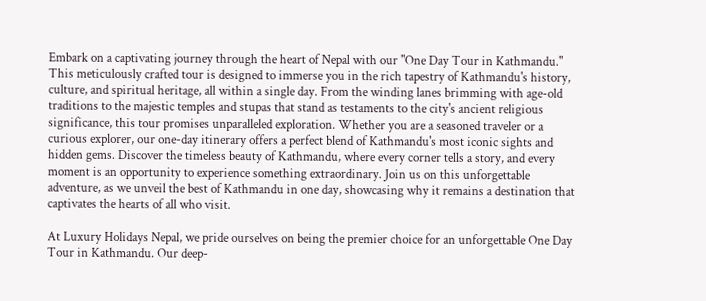Embark on a captivating journey through the heart of Nepal with our "One Day Tour in Kathmandu." This meticulously crafted tour is designed to immerse you in the rich tapestry of Kathmandu's history, culture, and spiritual heritage, all within a single day. From the winding lanes brimming with age-old traditions to the majestic temples and stupas that stand as testaments to the city's ancient religious significance, this tour promises unparalleled exploration. Whether you are a seasoned traveler or a curious explorer, our one-day itinerary offers a perfect blend of Kathmandu's most iconic sights and hidden gems. Discover the timeless beauty of Kathmandu, where every corner tells a story, and every moment is an opportunity to experience something extraordinary. Join us on this unforgettable adventure, as we unveil the best of Kathmandu in one day, showcasing why it remains a destination that captivates the hearts of all who visit.

At Luxury Holidays Nepal, we pride ourselves on being the premier choice for an unforgettable One Day Tour in Kathmandu. Our deep-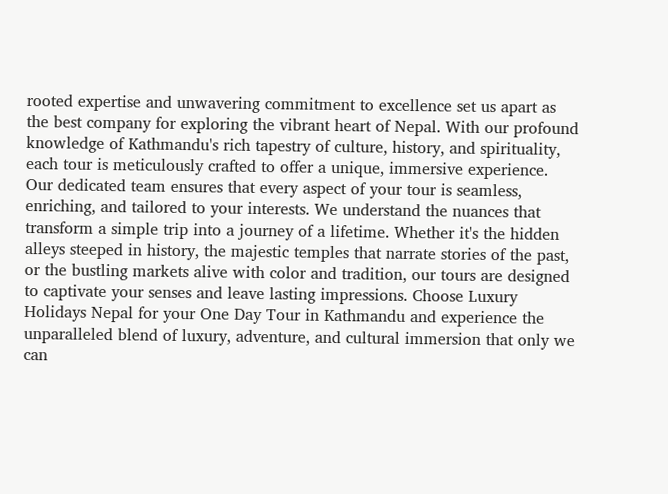rooted expertise and unwavering commitment to excellence set us apart as the best company for exploring the vibrant heart of Nepal. With our profound knowledge of Kathmandu's rich tapestry of culture, history, and spirituality, each tour is meticulously crafted to offer a unique, immersive experience. Our dedicated team ensures that every aspect of your tour is seamless, enriching, and tailored to your interests. We understand the nuances that transform a simple trip into a journey of a lifetime. Whether it's the hidden alleys steeped in history, the majestic temples that narrate stories of the past, or the bustling markets alive with color and tradition, our tours are designed to captivate your senses and leave lasting impressions. Choose Luxury Holidays Nepal for your One Day Tour in Kathmandu and experience the unparalleled blend of luxury, adventure, and cultural immersion that only we can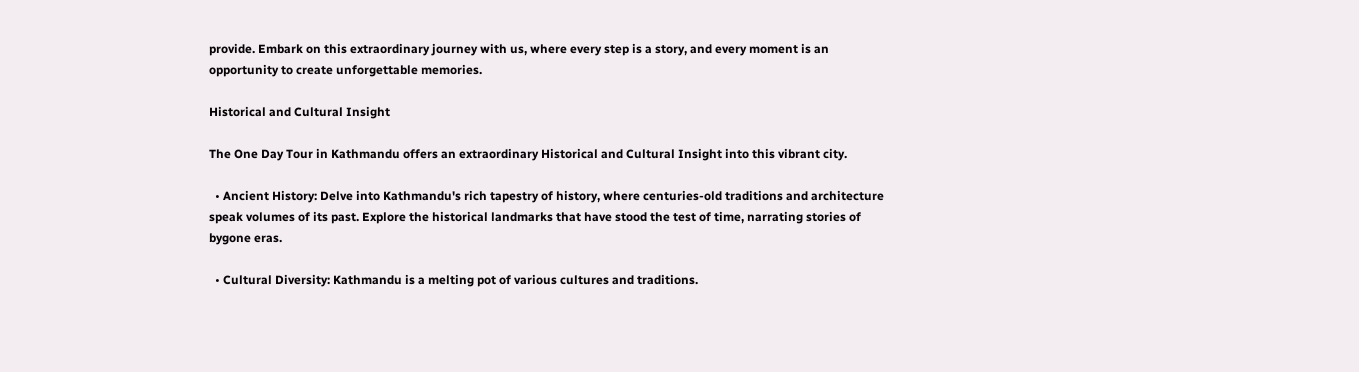provide. Embark on this extraordinary journey with us, where every step is a story, and every moment is an opportunity to create unforgettable memories.

Historical and Cultural Insight

The One Day Tour in Kathmandu offers an extraordinary Historical and Cultural Insight into this vibrant city.

  • Ancient History: Delve into Kathmandu's rich tapestry of history, where centuries-old traditions and architecture speak volumes of its past. Explore the historical landmarks that have stood the test of time, narrating stories of bygone eras.

  • Cultural Diversity: Kathmandu is a melting pot of various cultures and traditions.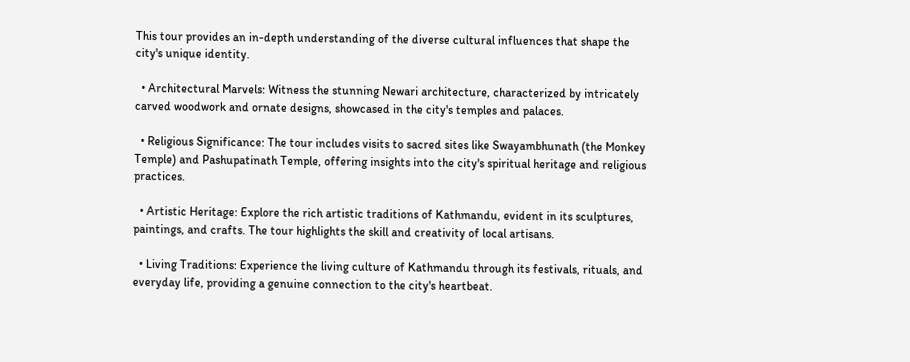This tour provides an in-depth understanding of the diverse cultural influences that shape the city's unique identity.

  • Architectural Marvels: Witness the stunning Newari architecture, characterized by intricately carved woodwork and ornate designs, showcased in the city's temples and palaces.

  • Religious Significance: The tour includes visits to sacred sites like Swayambhunath (the Monkey Temple) and Pashupatinath Temple, offering insights into the city's spiritual heritage and religious practices.

  • Artistic Heritage: Explore the rich artistic traditions of Kathmandu, evident in its sculptures, paintings, and crafts. The tour highlights the skill and creativity of local artisans.

  • Living Traditions: Experience the living culture of Kathmandu through its festivals, rituals, and everyday life, providing a genuine connection to the city's heartbeat.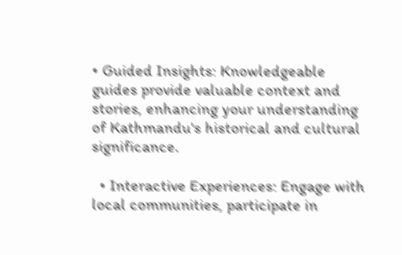• Guided Insights: Knowledgeable guides provide valuable context and stories, enhancing your understanding of Kathmandu's historical and cultural significance.

  • Interactive Experiences: Engage with local communities, participate in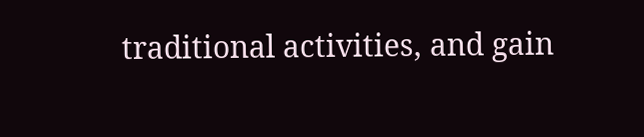traditional activities, and gain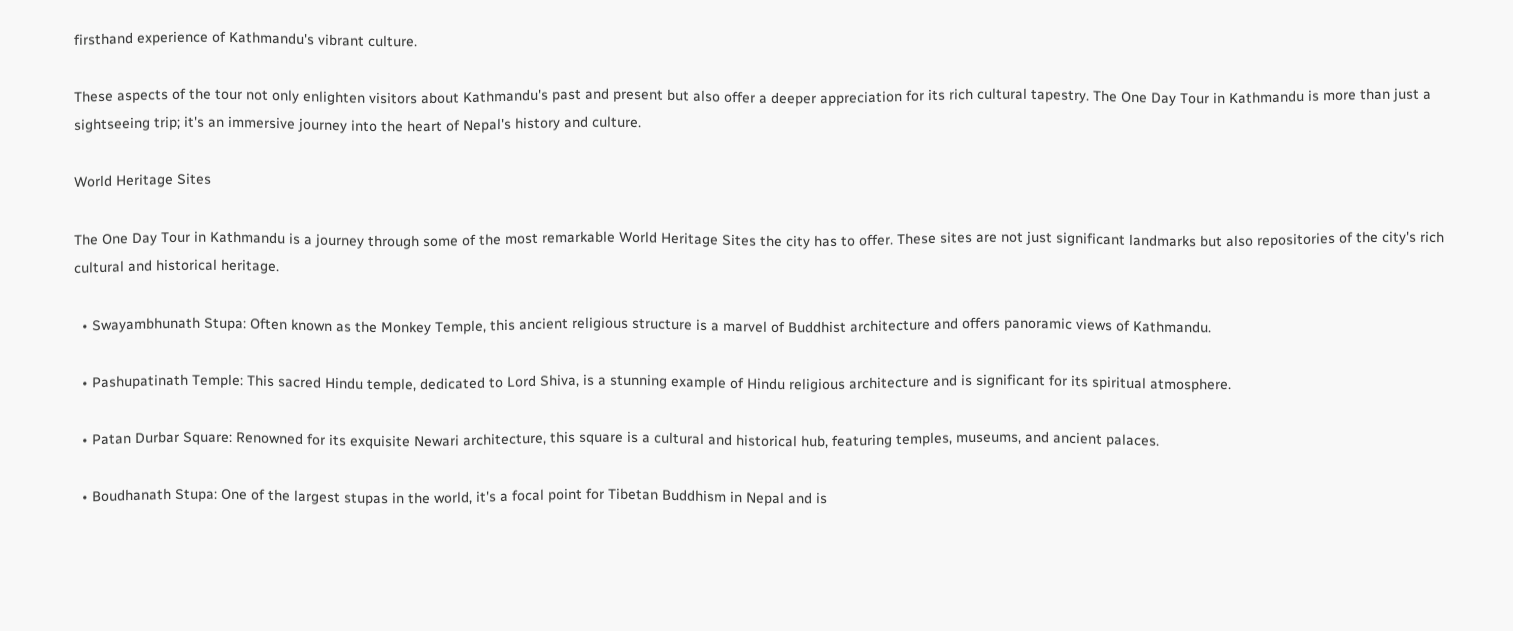firsthand experience of Kathmandu's vibrant culture.

These aspects of the tour not only enlighten visitors about Kathmandu's past and present but also offer a deeper appreciation for its rich cultural tapestry. The One Day Tour in Kathmandu is more than just a sightseeing trip; it's an immersive journey into the heart of Nepal's history and culture.

World Heritage Sites

The One Day Tour in Kathmandu is a journey through some of the most remarkable World Heritage Sites the city has to offer. These sites are not just significant landmarks but also repositories of the city's rich cultural and historical heritage.

  • Swayambhunath Stupa: Often known as the Monkey Temple, this ancient religious structure is a marvel of Buddhist architecture and offers panoramic views of Kathmandu.

  • Pashupatinath Temple: This sacred Hindu temple, dedicated to Lord Shiva, is a stunning example of Hindu religious architecture and is significant for its spiritual atmosphere.

  • Patan Durbar Square: Renowned for its exquisite Newari architecture, this square is a cultural and historical hub, featuring temples, museums, and ancient palaces.

  • Boudhanath Stupa: One of the largest stupas in the world, it's a focal point for Tibetan Buddhism in Nepal and is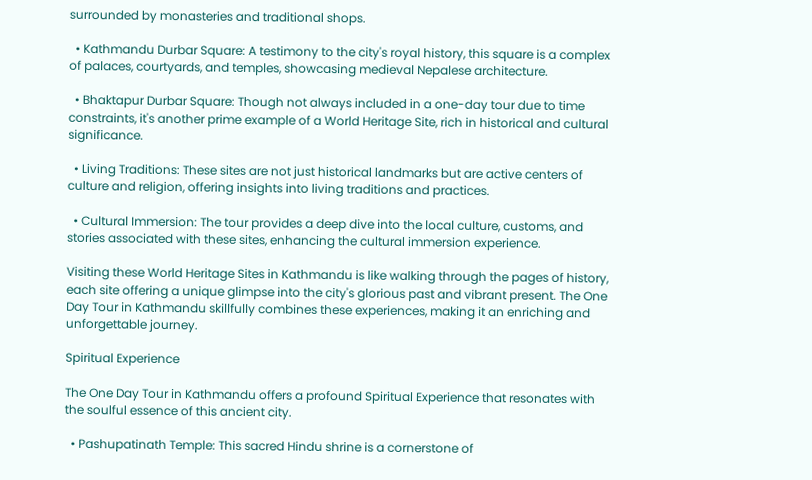surrounded by monasteries and traditional shops.

  • Kathmandu Durbar Square: A testimony to the city's royal history, this square is a complex of palaces, courtyards, and temples, showcasing medieval Nepalese architecture.

  • Bhaktapur Durbar Square: Though not always included in a one-day tour due to time constraints, it's another prime example of a World Heritage Site, rich in historical and cultural significance.

  • Living Traditions: These sites are not just historical landmarks but are active centers of culture and religion, offering insights into living traditions and practices.

  • Cultural Immersion: The tour provides a deep dive into the local culture, customs, and stories associated with these sites, enhancing the cultural immersion experience.

Visiting these World Heritage Sites in Kathmandu is like walking through the pages of history, each site offering a unique glimpse into the city's glorious past and vibrant present. The One Day Tour in Kathmandu skillfully combines these experiences, making it an enriching and unforgettable journey.

Spiritual Experience

The One Day Tour in Kathmandu offers a profound Spiritual Experience that resonates with the soulful essence of this ancient city.

  • Pashupatinath Temple: This sacred Hindu shrine is a cornerstone of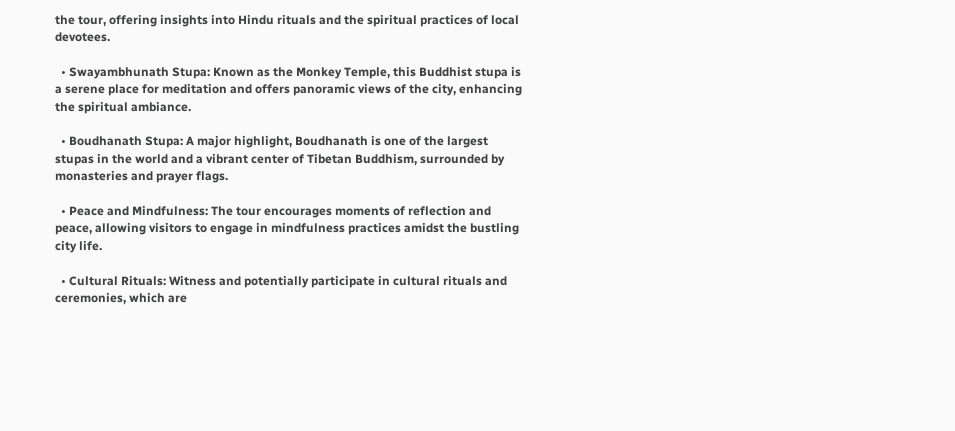the tour, offering insights into Hindu rituals and the spiritual practices of local devotees.

  • Swayambhunath Stupa: Known as the Monkey Temple, this Buddhist stupa is a serene place for meditation and offers panoramic views of the city, enhancing the spiritual ambiance.

  • Boudhanath Stupa: A major highlight, Boudhanath is one of the largest stupas in the world and a vibrant center of Tibetan Buddhism, surrounded by monasteries and prayer flags.

  • Peace and Mindfulness: The tour encourages moments of reflection and peace, allowing visitors to engage in mindfulness practices amidst the bustling city life.

  • Cultural Rituals: Witness and potentially participate in cultural rituals and ceremonies, which are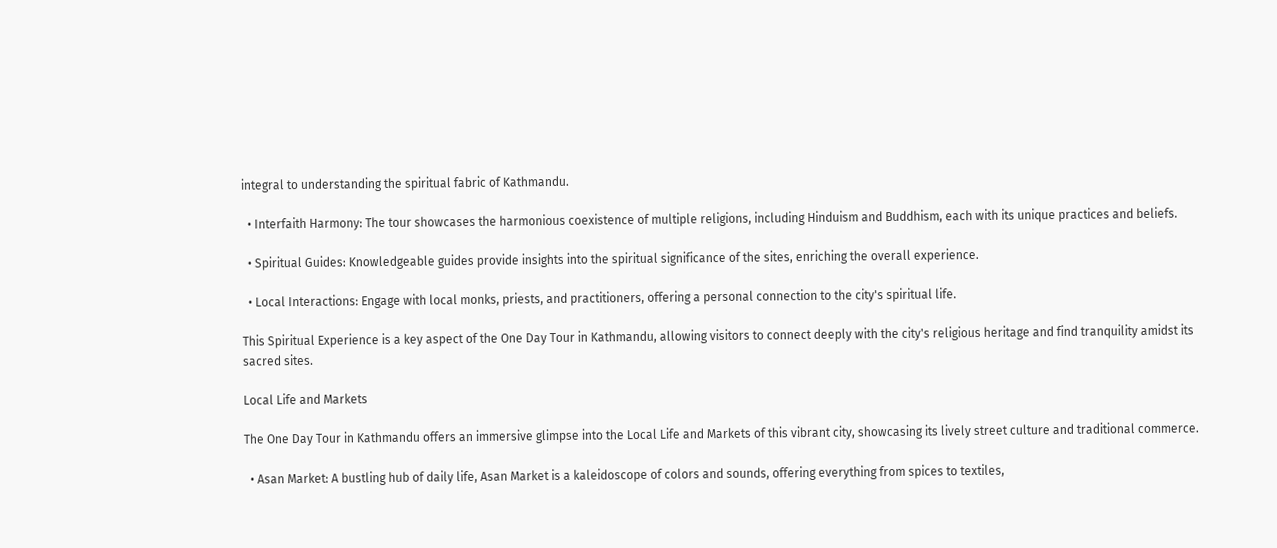integral to understanding the spiritual fabric of Kathmandu.

  • Interfaith Harmony: The tour showcases the harmonious coexistence of multiple religions, including Hinduism and Buddhism, each with its unique practices and beliefs.

  • Spiritual Guides: Knowledgeable guides provide insights into the spiritual significance of the sites, enriching the overall experience.

  • Local Interactions: Engage with local monks, priests, and practitioners, offering a personal connection to the city's spiritual life.

This Spiritual Experience is a key aspect of the One Day Tour in Kathmandu, allowing visitors to connect deeply with the city's religious heritage and find tranquility amidst its sacred sites.

Local Life and Markets

The One Day Tour in Kathmandu offers an immersive glimpse into the Local Life and Markets of this vibrant city, showcasing its lively street culture and traditional commerce.

  • Asan Market: A bustling hub of daily life, Asan Market is a kaleidoscope of colors and sounds, offering everything from spices to textiles,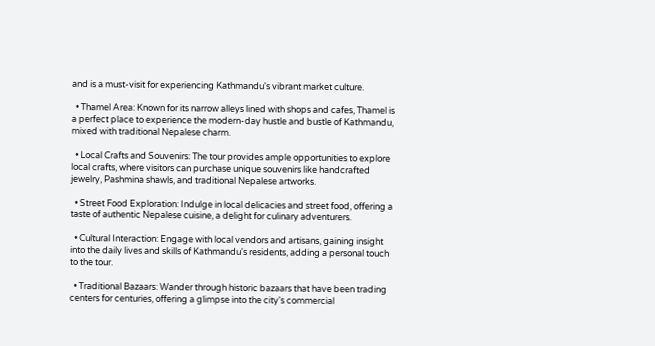and is a must-visit for experiencing Kathmandu's vibrant market culture.

  • Thamel Area: Known for its narrow alleys lined with shops and cafes, Thamel is a perfect place to experience the modern-day hustle and bustle of Kathmandu, mixed with traditional Nepalese charm.

  • Local Crafts and Souvenirs: The tour provides ample opportunities to explore local crafts, where visitors can purchase unique souvenirs like handcrafted jewelry, Pashmina shawls, and traditional Nepalese artworks.

  • Street Food Exploration: Indulge in local delicacies and street food, offering a taste of authentic Nepalese cuisine, a delight for culinary adventurers.

  • Cultural Interaction: Engage with local vendors and artisans, gaining insight into the daily lives and skills of Kathmandu's residents, adding a personal touch to the tour.

  • Traditional Bazaars: Wander through historic bazaars that have been trading centers for centuries, offering a glimpse into the city's commercial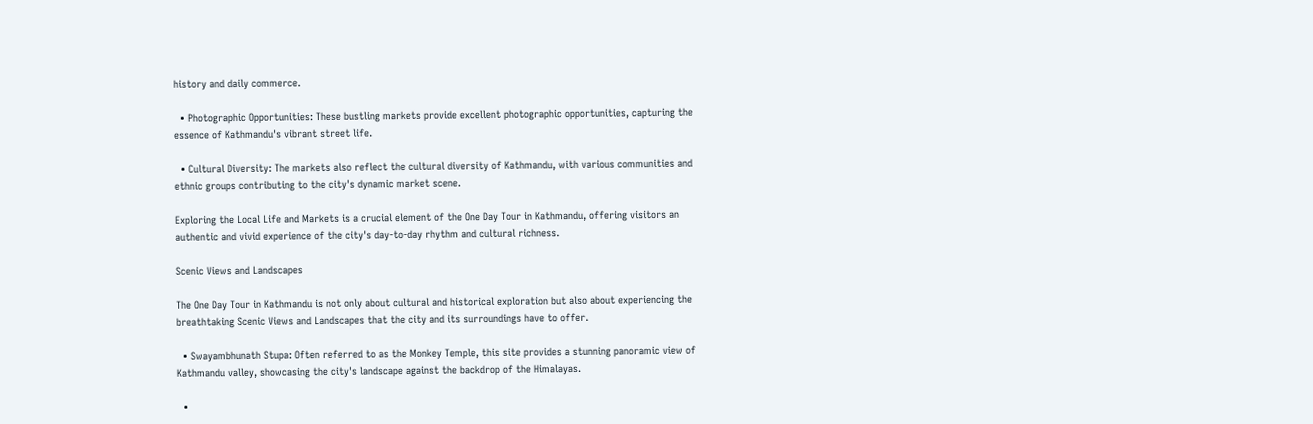history and daily commerce.

  • Photographic Opportunities: These bustling markets provide excellent photographic opportunities, capturing the essence of Kathmandu's vibrant street life.

  • Cultural Diversity: The markets also reflect the cultural diversity of Kathmandu, with various communities and ethnic groups contributing to the city's dynamic market scene.

Exploring the Local Life and Markets is a crucial element of the One Day Tour in Kathmandu, offering visitors an authentic and vivid experience of the city's day-to-day rhythm and cultural richness.

Scenic Views and Landscapes

The One Day Tour in Kathmandu is not only about cultural and historical exploration but also about experiencing the breathtaking Scenic Views and Landscapes that the city and its surroundings have to offer.

  • Swayambhunath Stupa: Often referred to as the Monkey Temple, this site provides a stunning panoramic view of Kathmandu valley, showcasing the city's landscape against the backdrop of the Himalayas.

  •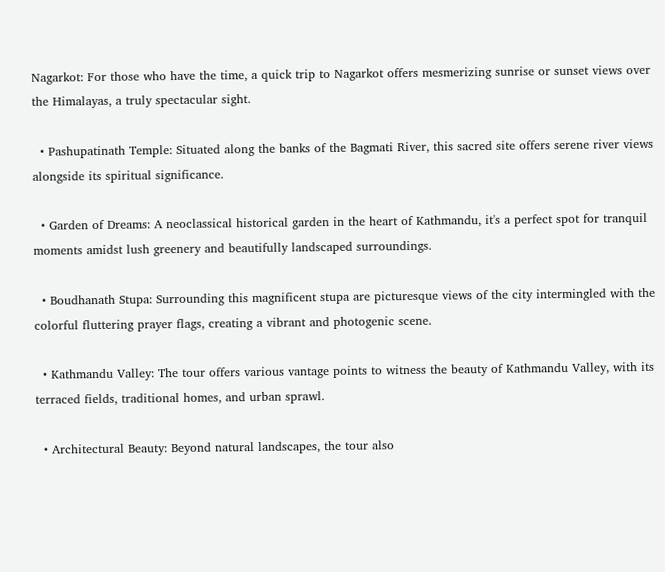Nagarkot: For those who have the time, a quick trip to Nagarkot offers mesmerizing sunrise or sunset views over the Himalayas, a truly spectacular sight.

  • Pashupatinath Temple: Situated along the banks of the Bagmati River, this sacred site offers serene river views alongside its spiritual significance.

  • Garden of Dreams: A neoclassical historical garden in the heart of Kathmandu, it's a perfect spot for tranquil moments amidst lush greenery and beautifully landscaped surroundings.

  • Boudhanath Stupa: Surrounding this magnificent stupa are picturesque views of the city intermingled with the colorful fluttering prayer flags, creating a vibrant and photogenic scene.

  • Kathmandu Valley: The tour offers various vantage points to witness the beauty of Kathmandu Valley, with its terraced fields, traditional homes, and urban sprawl.

  • Architectural Beauty: Beyond natural landscapes, the tour also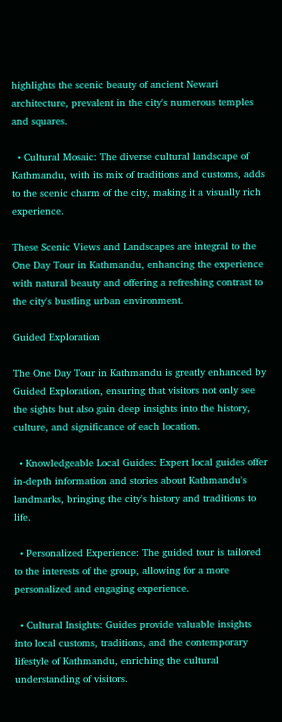highlights the scenic beauty of ancient Newari architecture, prevalent in the city's numerous temples and squares.

  • Cultural Mosaic: The diverse cultural landscape of Kathmandu, with its mix of traditions and customs, adds to the scenic charm of the city, making it a visually rich experience.

These Scenic Views and Landscapes are integral to the One Day Tour in Kathmandu, enhancing the experience with natural beauty and offering a refreshing contrast to the city's bustling urban environment.

Guided Exploration

The One Day Tour in Kathmandu is greatly enhanced by Guided Exploration, ensuring that visitors not only see the sights but also gain deep insights into the history, culture, and significance of each location.

  • Knowledgeable Local Guides: Expert local guides offer in-depth information and stories about Kathmandu's landmarks, bringing the city's history and traditions to life.

  • Personalized Experience: The guided tour is tailored to the interests of the group, allowing for a more personalized and engaging experience.

  • Cultural Insights: Guides provide valuable insights into local customs, traditions, and the contemporary lifestyle of Kathmandu, enriching the cultural understanding of visitors.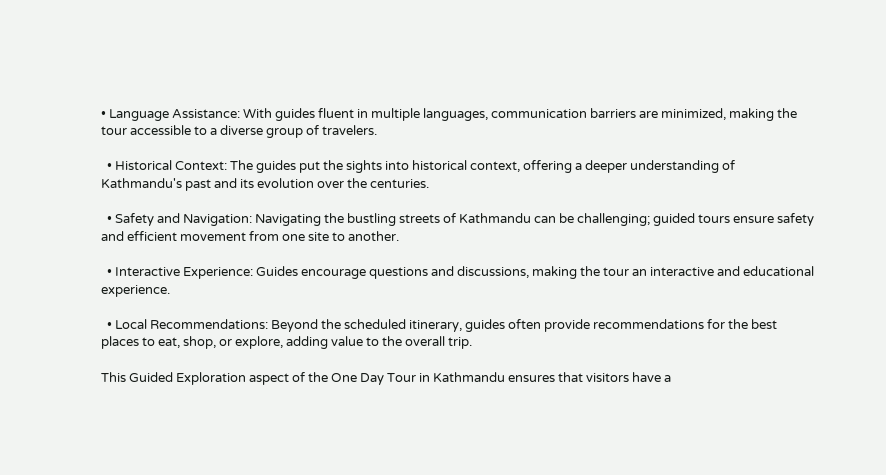• Language Assistance: With guides fluent in multiple languages, communication barriers are minimized, making the tour accessible to a diverse group of travelers.

  • Historical Context: The guides put the sights into historical context, offering a deeper understanding of Kathmandu's past and its evolution over the centuries.

  • Safety and Navigation: Navigating the bustling streets of Kathmandu can be challenging; guided tours ensure safety and efficient movement from one site to another.

  • Interactive Experience: Guides encourage questions and discussions, making the tour an interactive and educational experience.

  • Local Recommendations: Beyond the scheduled itinerary, guides often provide recommendations for the best places to eat, shop, or explore, adding value to the overall trip.

This Guided Exploration aspect of the One Day Tour in Kathmandu ensures that visitors have a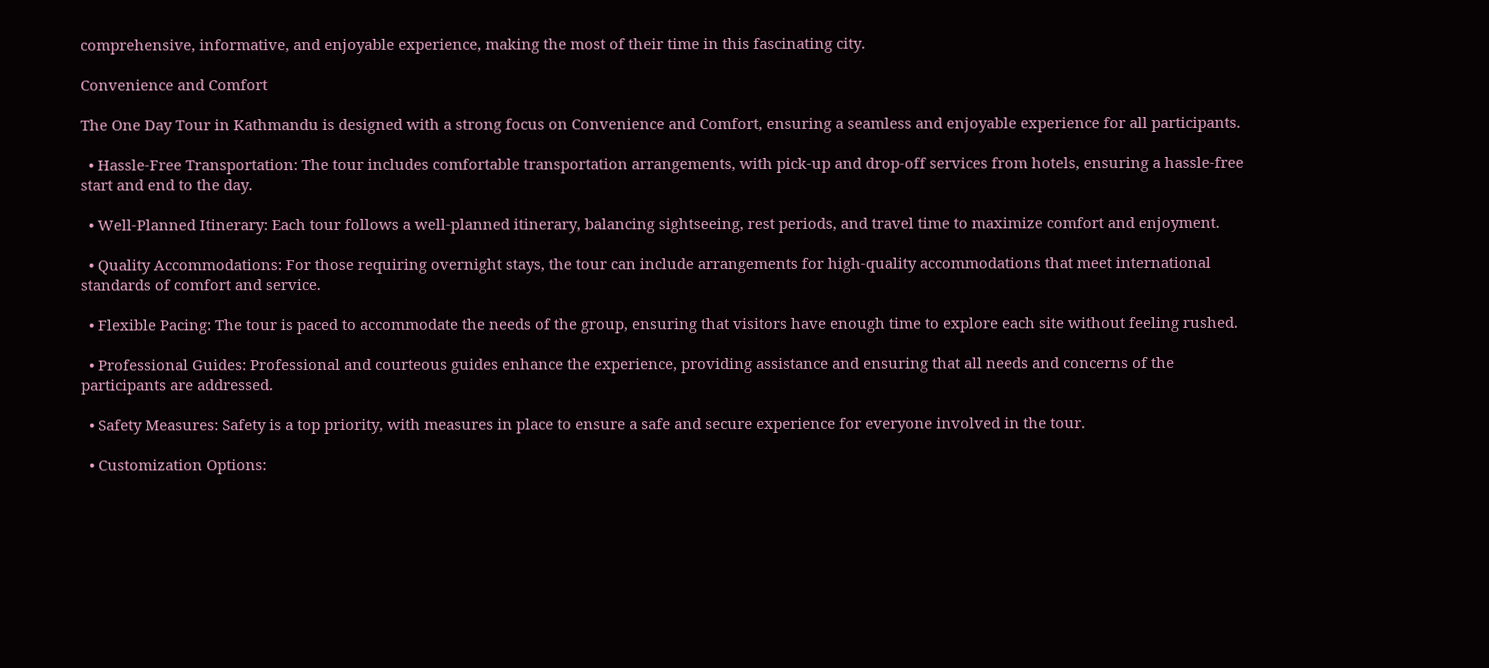comprehensive, informative, and enjoyable experience, making the most of their time in this fascinating city.

Convenience and Comfort

The One Day Tour in Kathmandu is designed with a strong focus on Convenience and Comfort, ensuring a seamless and enjoyable experience for all participants.

  • Hassle-Free Transportation: The tour includes comfortable transportation arrangements, with pick-up and drop-off services from hotels, ensuring a hassle-free start and end to the day.

  • Well-Planned Itinerary: Each tour follows a well-planned itinerary, balancing sightseeing, rest periods, and travel time to maximize comfort and enjoyment.

  • Quality Accommodations: For those requiring overnight stays, the tour can include arrangements for high-quality accommodations that meet international standards of comfort and service.

  • Flexible Pacing: The tour is paced to accommodate the needs of the group, ensuring that visitors have enough time to explore each site without feeling rushed.

  • Professional Guides: Professional and courteous guides enhance the experience, providing assistance and ensuring that all needs and concerns of the participants are addressed.

  • Safety Measures: Safety is a top priority, with measures in place to ensure a safe and secure experience for everyone involved in the tour.

  • Customization Options: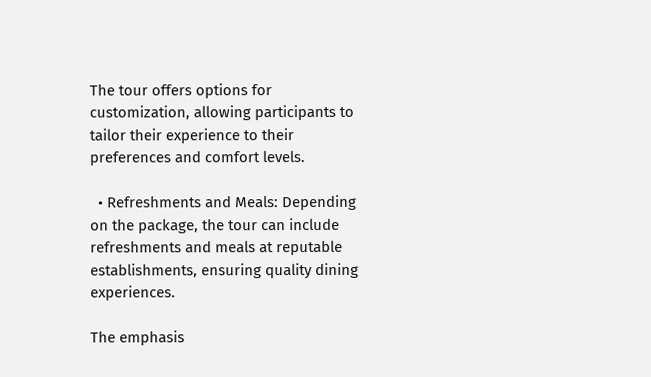The tour offers options for customization, allowing participants to tailor their experience to their preferences and comfort levels.

  • Refreshments and Meals: Depending on the package, the tour can include refreshments and meals at reputable establishments, ensuring quality dining experiences.

The emphasis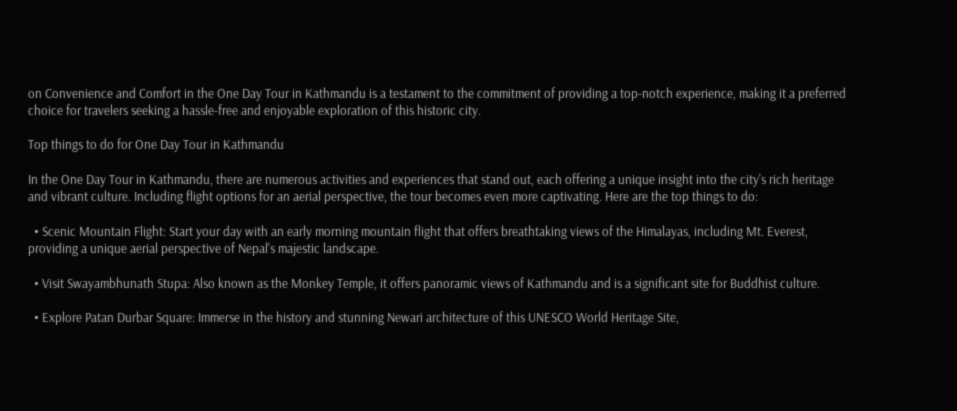on Convenience and Comfort in the One Day Tour in Kathmandu is a testament to the commitment of providing a top-notch experience, making it a preferred choice for travelers seeking a hassle-free and enjoyable exploration of this historic city.

Top things to do for One Day Tour in Kathmandu

In the One Day Tour in Kathmandu, there are numerous activities and experiences that stand out, each offering a unique insight into the city's rich heritage and vibrant culture. Including flight options for an aerial perspective, the tour becomes even more captivating. Here are the top things to do:

  • Scenic Mountain Flight: Start your day with an early morning mountain flight that offers breathtaking views of the Himalayas, including Mt. Everest, providing a unique aerial perspective of Nepal's majestic landscape.

  • Visit Swayambhunath Stupa: Also known as the Monkey Temple, it offers panoramic views of Kathmandu and is a significant site for Buddhist culture.

  • Explore Patan Durbar Square: Immerse in the history and stunning Newari architecture of this UNESCO World Heritage Site,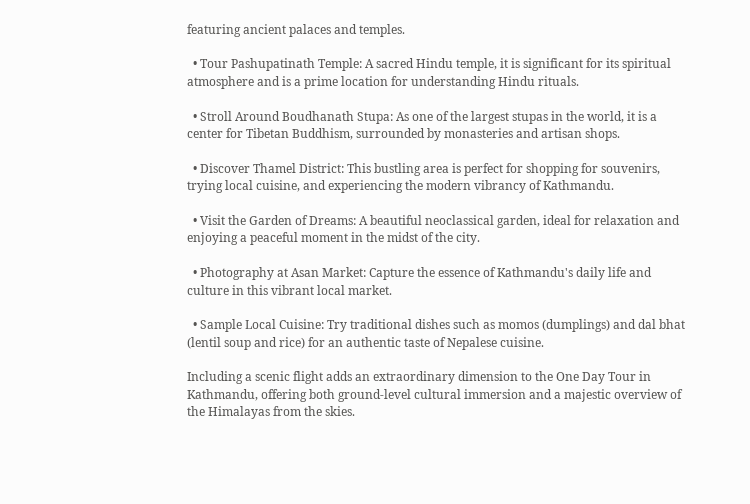featuring ancient palaces and temples.

  • Tour Pashupatinath Temple: A sacred Hindu temple, it is significant for its spiritual atmosphere and is a prime location for understanding Hindu rituals.

  • Stroll Around Boudhanath Stupa: As one of the largest stupas in the world, it is a center for Tibetan Buddhism, surrounded by monasteries and artisan shops.

  • Discover Thamel District: This bustling area is perfect for shopping for souvenirs, trying local cuisine, and experiencing the modern vibrancy of Kathmandu.

  • Visit the Garden of Dreams: A beautiful neoclassical garden, ideal for relaxation and enjoying a peaceful moment in the midst of the city.

  • Photography at Asan Market: Capture the essence of Kathmandu's daily life and culture in this vibrant local market.

  • Sample Local Cuisine: Try traditional dishes such as momos (dumplings) and dal bhat (lentil soup and rice) for an authentic taste of Nepalese cuisine.

Including a scenic flight adds an extraordinary dimension to the One Day Tour in Kathmandu, offering both ground-level cultural immersion and a majestic overview of the Himalayas from the skies.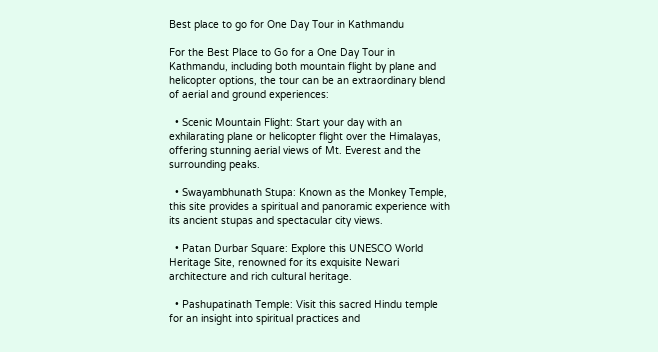Best place to go for One Day Tour in Kathmandu

For the Best Place to Go for a One Day Tour in Kathmandu, including both mountain flight by plane and helicopter options, the tour can be an extraordinary blend of aerial and ground experiences:

  • Scenic Mountain Flight: Start your day with an exhilarating plane or helicopter flight over the Himalayas, offering stunning aerial views of Mt. Everest and the surrounding peaks.

  • Swayambhunath Stupa: Known as the Monkey Temple, this site provides a spiritual and panoramic experience with its ancient stupas and spectacular city views.

  • Patan Durbar Square: Explore this UNESCO World Heritage Site, renowned for its exquisite Newari architecture and rich cultural heritage.

  • Pashupatinath Temple: Visit this sacred Hindu temple for an insight into spiritual practices and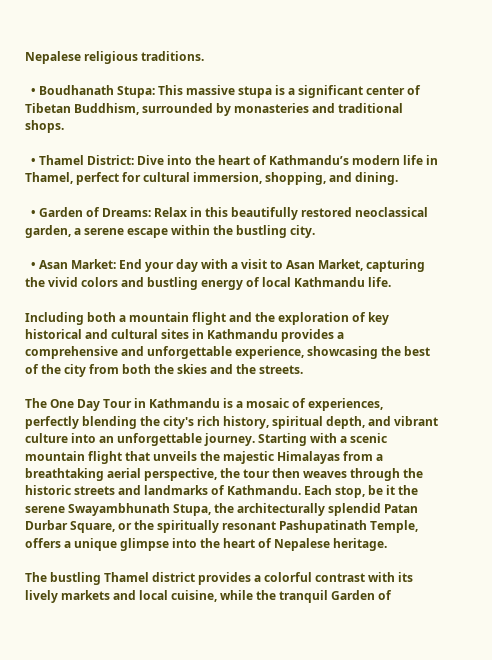Nepalese religious traditions.

  • Boudhanath Stupa: This massive stupa is a significant center of Tibetan Buddhism, surrounded by monasteries and traditional shops.

  • Thamel District: Dive into the heart of Kathmandu’s modern life in Thamel, perfect for cultural immersion, shopping, and dining.

  • Garden of Dreams: Relax in this beautifully restored neoclassical garden, a serene escape within the bustling city.

  • Asan Market: End your day with a visit to Asan Market, capturing the vivid colors and bustling energy of local Kathmandu life.

Including both a mountain flight and the exploration of key historical and cultural sites in Kathmandu provides a comprehensive and unforgettable experience, showcasing the best of the city from both the skies and the streets.

The One Day Tour in Kathmandu is a mosaic of experiences, perfectly blending the city's rich history, spiritual depth, and vibrant culture into an unforgettable journey. Starting with a scenic mountain flight that unveils the majestic Himalayas from a breathtaking aerial perspective, the tour then weaves through the historic streets and landmarks of Kathmandu. Each stop, be it the serene Swayambhunath Stupa, the architecturally splendid Patan Durbar Square, or the spiritually resonant Pashupatinath Temple, offers a unique glimpse into the heart of Nepalese heritage.

The bustling Thamel district provides a colorful contrast with its lively markets and local cuisine, while the tranquil Garden of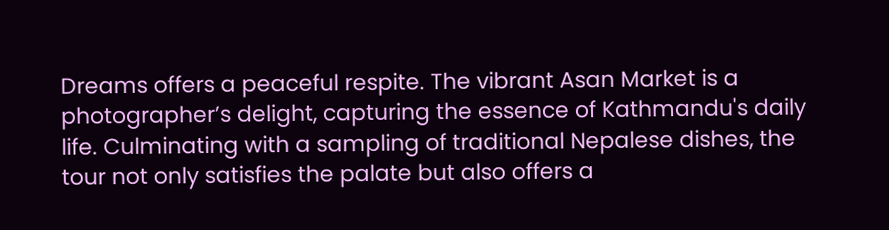Dreams offers a peaceful respite. The vibrant Asan Market is a photographer’s delight, capturing the essence of Kathmandu's daily life. Culminating with a sampling of traditional Nepalese dishes, the tour not only satisfies the palate but also offers a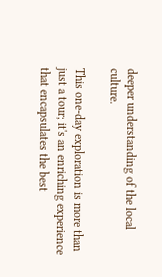deeper understanding of the local culture.

This one-day exploration is more than just a tour; it's an enriching experience that encapsulates the best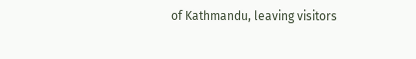of Kathmandu, leaving visitors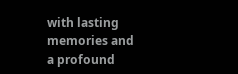with lasting memories and a profound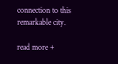connection to this remarkable city.

read more +